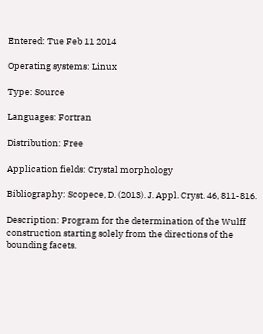Entered: Tue Feb 11 2014

Operating systems: Linux

Type: Source

Languages: Fortran

Distribution: Free

Application fields: Crystal morphology

Bibliography: Scopece, D. (2013). J. Appl. Cryst. 46, 811-816.

Description: Program for the determination of the Wulff construction starting solely from the directions of the bounding facets.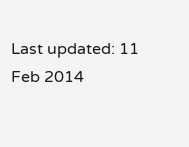Last updated: 11 Feb 2014